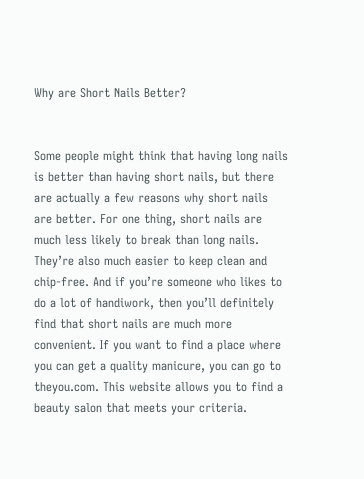Why are Short Nails Better?


Some people might think that having long nails is better than having short nails, but there are actually a few reasons why short nails are better. For one thing, short nails are much less likely to break than long nails. They’re also much easier to keep clean and chip-free. And if you’re someone who likes to do a lot of handiwork, then you’ll definitely find that short nails are much more convenient. If you want to find a place where you can get a quality manicure, you can go to theyou.com. This website allows you to find a beauty salon that meets your criteria.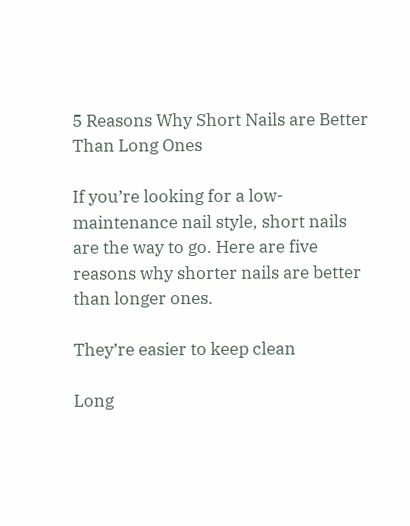5 Reasons Why Short Nails are Better Than Long Ones

If you’re looking for a low-maintenance nail style, short nails are the way to go. Here are five reasons why shorter nails are better than longer ones.

They’re easier to keep clean

Long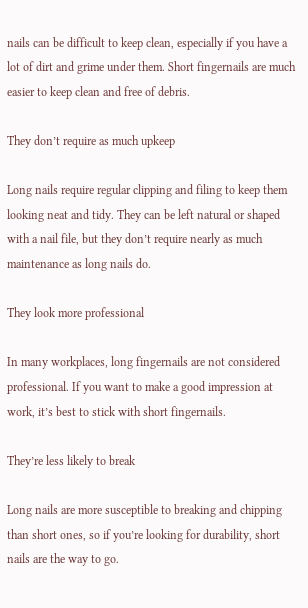nails can be difficult to keep clean, especially if you have a lot of dirt and grime under them. Short fingernails are much easier to keep clean and free of debris.

They don’t require as much upkeep

Long nails require regular clipping and filing to keep them looking neat and tidy. They can be left natural or shaped with a nail file, but they don’t require nearly as much maintenance as long nails do.

They look more professional

In many workplaces, long fingernails are not considered professional. If you want to make a good impression at work, it’s best to stick with short fingernails.

They’re less likely to break

Long nails are more susceptible to breaking and chipping than short ones, so if you’re looking for durability, short nails are the way to go.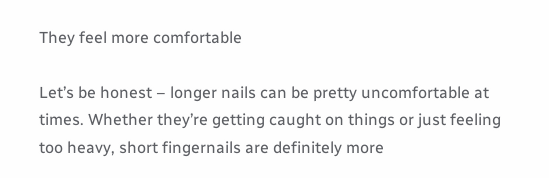They feel more comfortable

Let’s be honest – longer nails can be pretty uncomfortable at times. Whether they’re getting caught on things or just feeling too heavy, short fingernails are definitely more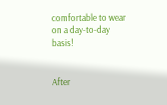comfortable to wear on a day-to-day basis!


After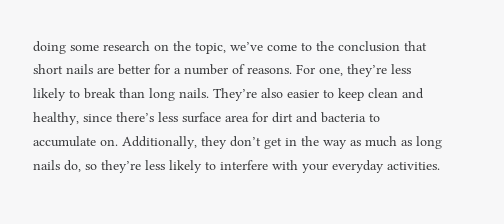doing some research on the topic, we’ve come to the conclusion that short nails are better for a number of reasons. For one, they’re less likely to break than long nails. They’re also easier to keep clean and healthy, since there’s less surface area for dirt and bacteria to accumulate on. Additionally, they don’t get in the way as much as long nails do, so they’re less likely to interfere with your everyday activities.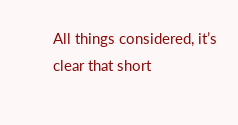All things considered, it’s clear that short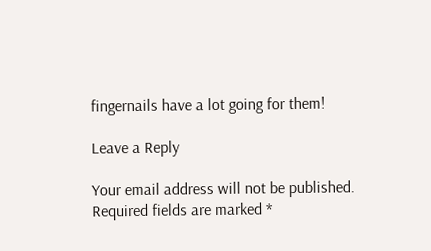fingernails have a lot going for them!

Leave a Reply

Your email address will not be published. Required fields are marked *